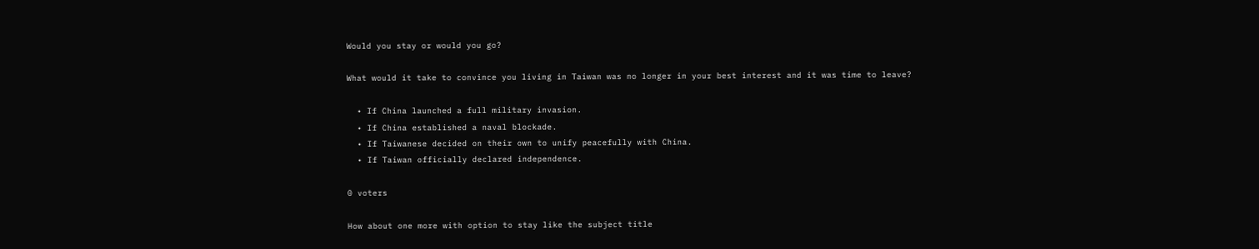Would you stay or would you go?

What would it take to convince you living in Taiwan was no longer in your best interest and it was time to leave?

  • If China launched a full military invasion.
  • If China established a naval blockade.
  • If Taiwanese decided on their own to unify peacefully with China.
  • If Taiwan officially declared independence.

0 voters

How about one more with option to stay like the subject title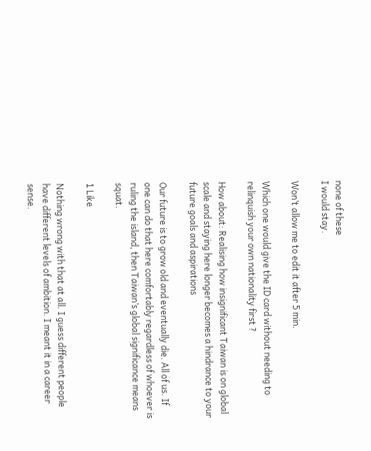none of these
I would stay.

Won’t allow me to edit it after 5 min.

Which one would give the ID card without needing to relinquish your own nationality first ?

How about: Realising how insignificant Taiwan is on global scale and staying here longer becomes a hindrance to your future goals and aspirations

Our future is to grow old and eventually die. All of us. If one can do that here comfortably regardless of whoever is ruling the island, then Taiwan’s global significance means squat.

1 Like

Nothing wrong with that at all. I guess different people have different levels of ambition. I meant it in a career sense.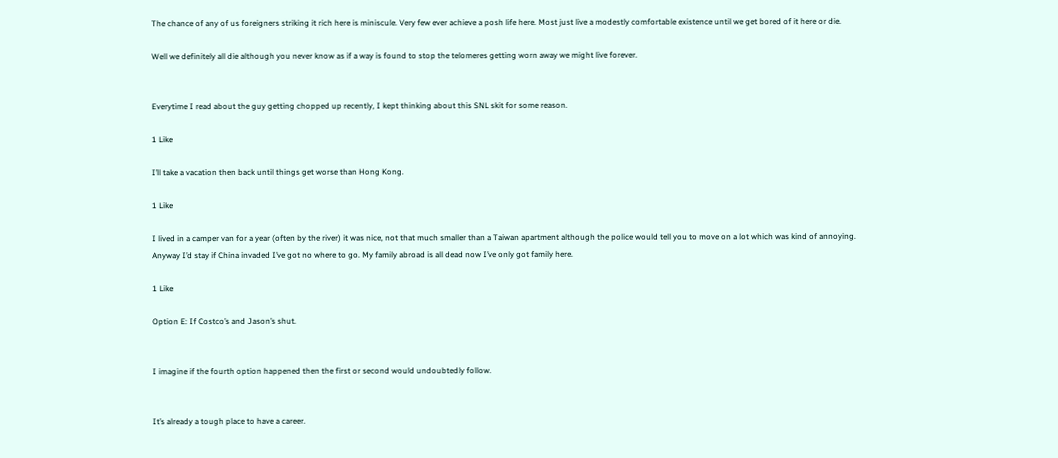The chance of any of us foreigners striking it rich here is miniscule. Very few ever achieve a posh life here. Most just live a modestly comfortable existence until we get bored of it here or die.

Well we definitely all die although you never know as if a way is found to stop the telomeres getting worn away we might live forever.


Everytime I read about the guy getting chopped up recently, I kept thinking about this SNL skit for some reason.

1 Like

I’ll take a vacation then back until things get worse than Hong Kong.

1 Like

I lived in a camper van for a year (often by the river) it was nice, not that much smaller than a Taiwan apartment although the police would tell you to move on a lot which was kind of annoying.
Anyway I’d stay if China invaded I’ve got no where to go. My family abroad is all dead now I’ve only got family here.

1 Like

Option E: If Costco’s and Jason’s shut.


I imagine if the fourth option happened then the first or second would undoubtedly follow.


It’s already a tough place to have a career.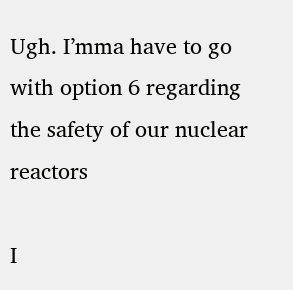Ugh. I’mma have to go with option 6 regarding the safety of our nuclear reactors

I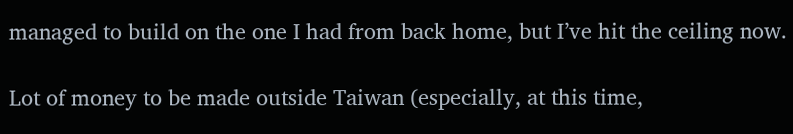managed to build on the one I had from back home, but I’ve hit the ceiling now.

Lot of money to be made outside Taiwan (especially, at this time,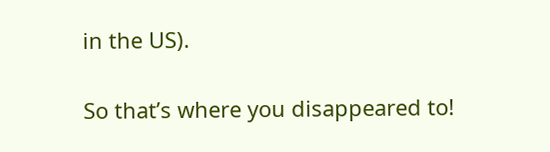in the US).

So that’s where you disappeared to!